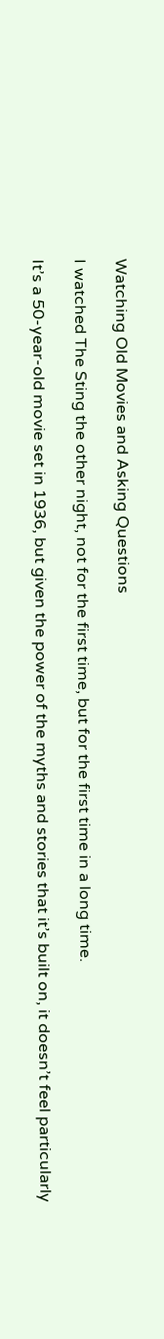Watching Old Movies and Asking Questions

I watched The Sting the other night, not for the first time, but for the first time in a long time.

It’s a 50-year-old movie set in 1936, but given the power of the myths and stories that it’s built on, it doesn’t feel particularly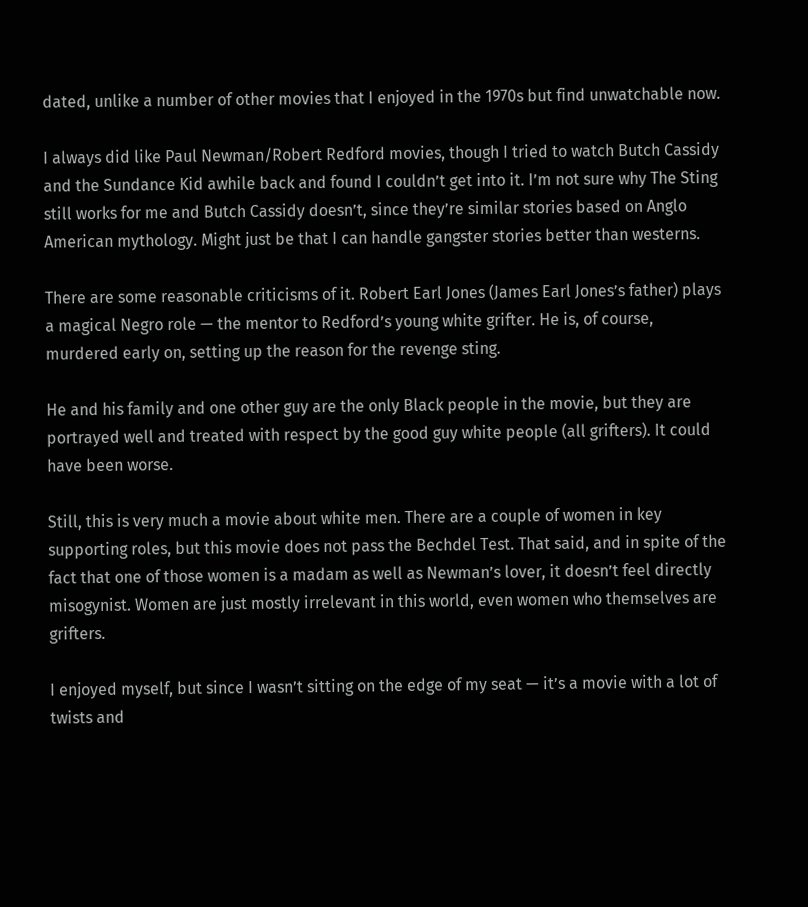dated, unlike a number of other movies that I enjoyed in the 1970s but find unwatchable now.

I always did like Paul Newman/Robert Redford movies, though I tried to watch Butch Cassidy and the Sundance Kid awhile back and found I couldn’t get into it. I’m not sure why The Sting still works for me and Butch Cassidy doesn’t, since they’re similar stories based on Anglo American mythology. Might just be that I can handle gangster stories better than westerns.

There are some reasonable criticisms of it. Robert Earl Jones (James Earl Jones’s father) plays a magical Negro role — the mentor to Redford’s young white grifter. He is, of course, murdered early on, setting up the reason for the revenge sting.

He and his family and one other guy are the only Black people in the movie, but they are portrayed well and treated with respect by the good guy white people (all grifters). It could have been worse.

Still, this is very much a movie about white men. There are a couple of women in key supporting roles, but this movie does not pass the Bechdel Test. That said, and in spite of the fact that one of those women is a madam as well as Newman’s lover, it doesn’t feel directly misogynist. Women are just mostly irrelevant in this world, even women who themselves are grifters.

I enjoyed myself, but since I wasn’t sitting on the edge of my seat — it’s a movie with a lot of twists and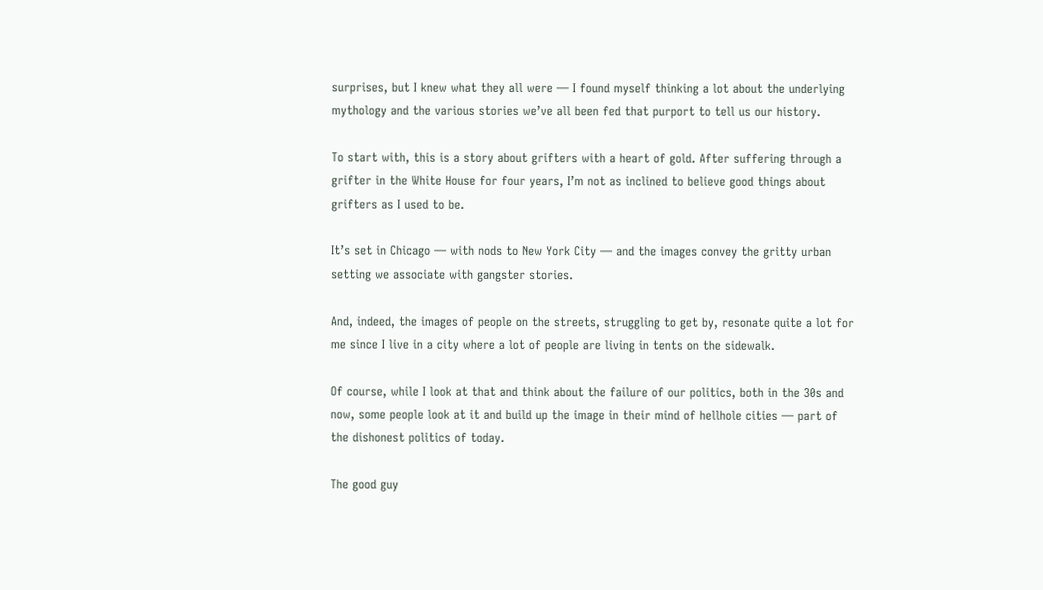surprises, but I knew what they all were — I found myself thinking a lot about the underlying mythology and the various stories we’ve all been fed that purport to tell us our history.

To start with, this is a story about grifters with a heart of gold. After suffering through a grifter in the White House for four years, I’m not as inclined to believe good things about grifters as I used to be.

It’s set in Chicago — with nods to New York City — and the images convey the gritty urban setting we associate with gangster stories.

And, indeed, the images of people on the streets, struggling to get by, resonate quite a lot for me since I live in a city where a lot of people are living in tents on the sidewalk.

Of course, while I look at that and think about the failure of our politics, both in the 30s and now, some people look at it and build up the image in their mind of hellhole cities — part of the dishonest politics of today.

The good guy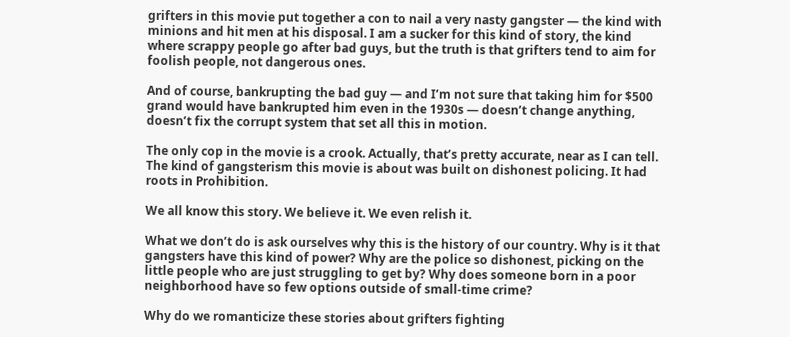grifters in this movie put together a con to nail a very nasty gangster — the kind with minions and hit men at his disposal. I am a sucker for this kind of story, the kind where scrappy people go after bad guys, but the truth is that grifters tend to aim for foolish people, not dangerous ones.

And of course, bankrupting the bad guy — and I’m not sure that taking him for $500 grand would have bankrupted him even in the 1930s — doesn’t change anything, doesn’t fix the corrupt system that set all this in motion.

The only cop in the movie is a crook. Actually, that’s pretty accurate, near as I can tell. The kind of gangsterism this movie is about was built on dishonest policing. It had roots in Prohibition.

We all know this story. We believe it. We even relish it.

What we don’t do is ask ourselves why this is the history of our country. Why is it that gangsters have this kind of power? Why are the police so dishonest, picking on the little people who are just struggling to get by? Why does someone born in a poor neighborhood have so few options outside of small-time crime?

Why do we romanticize these stories about grifters fighting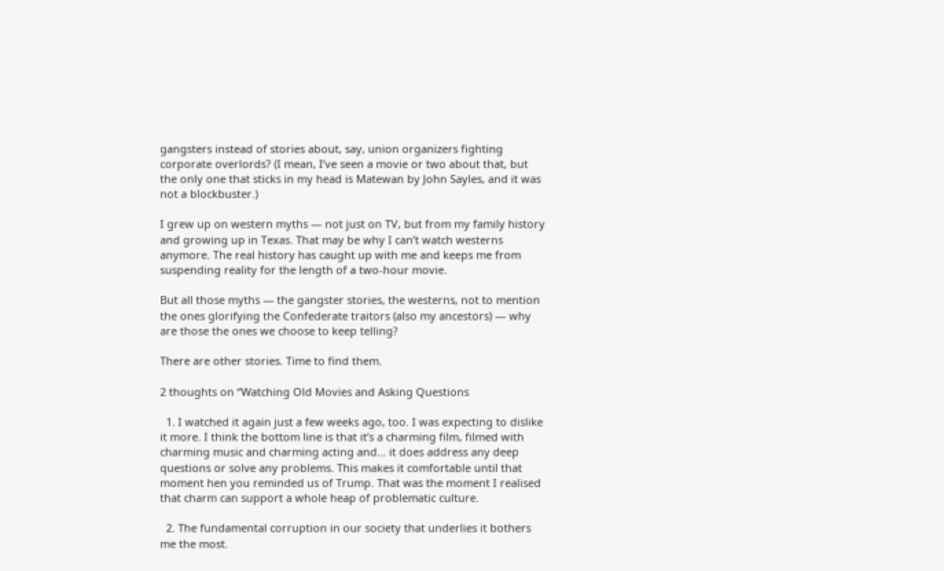gangsters instead of stories about, say, union organizers fighting corporate overlords? (I mean, I’ve seen a movie or two about that, but the only one that sticks in my head is Matewan by John Sayles, and it was not a blockbuster.)

I grew up on western myths — not just on TV, but from my family history and growing up in Texas. That may be why I can’t watch westerns anymore. The real history has caught up with me and keeps me from suspending reality for the length of a two-hour movie.

But all those myths — the gangster stories, the westerns, not to mention the ones glorifying the Confederate traitors (also my ancestors) — why are those the ones we choose to keep telling?

There are other stories. Time to find them.

2 thoughts on “Watching Old Movies and Asking Questions

  1. I watched it again just a few weeks ago, too. I was expecting to dislike it more. I think the bottom line is that it’s a charming film, filmed with charming music and charming acting and… it does address any deep questions or solve any problems. This makes it comfortable until that moment hen you reminded us of Trump. That was the moment I realised that charm can support a whole heap of problematic culture.

  2. The fundamental corruption in our society that underlies it bothers me the most.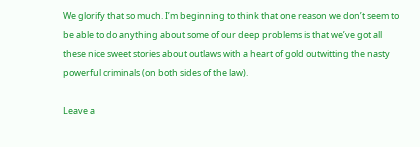We glorify that so much. I’m beginning to think that one reason we don’t seem to be able to do anything about some of our deep problems is that we’ve got all these nice sweet stories about outlaws with a heart of gold outwitting the nasty powerful criminals (on both sides of the law).

Leave a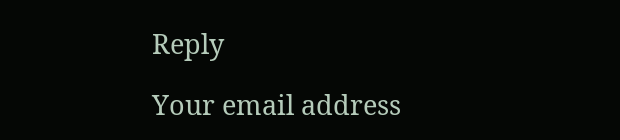Reply

Your email address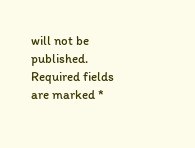will not be published. Required fields are marked *